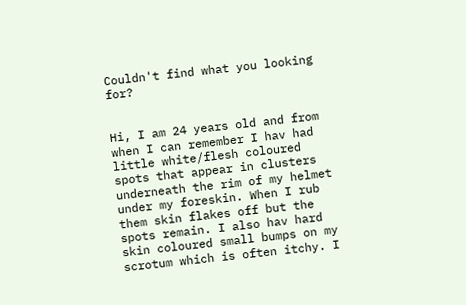Couldn't find what you looking for?


Hi, I am 24 years old and from when I can remember I hav had little white/flesh coloured spots that appear in clusters underneath the rim of my helmet under my foreskin. When I rub them skin flakes off but the spots remain. I also hav hard skin coloured small bumps on my scrotum which is often itchy. I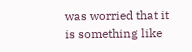was worried that it is something like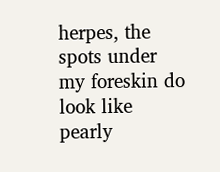herpes, the spots under my foreskin do look like pearly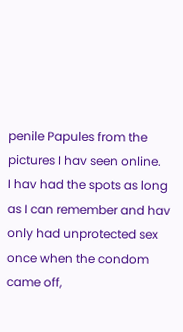penile Papules from the pictures I hav seen online.
I hav had the spots as long as I can remember and hav only had unprotected sex once when the condom came off,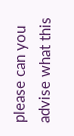please can you advise what this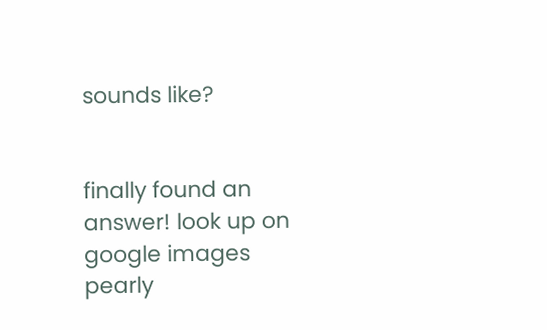sounds like?


finally found an answer! look up on google images pearly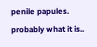penile papules. probably what it is..